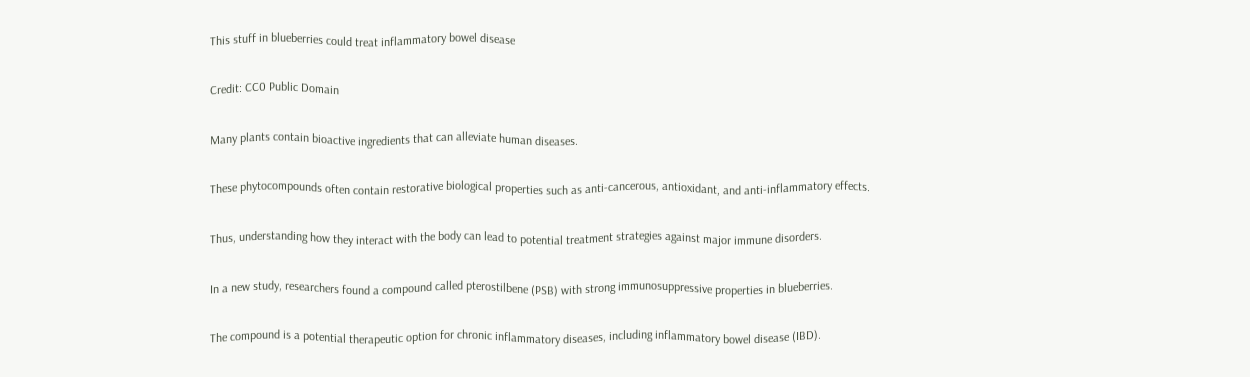This stuff in blueberries could treat inflammatory bowel disease

Credit: CC0 Public Domain

Many plants contain bioactive ingredients that can alleviate human diseases.

These phytocompounds often contain restorative biological properties such as anti-cancerous, antioxidant, and anti-inflammatory effects.

Thus, understanding how they interact with the body can lead to potential treatment strategies against major immune disorders.

In a new study, researchers found a compound called pterostilbene (PSB) with strong immunosuppressive properties in blueberries.

The compound is a potential therapeutic option for chronic inflammatory diseases, including inflammatory bowel disease (IBD).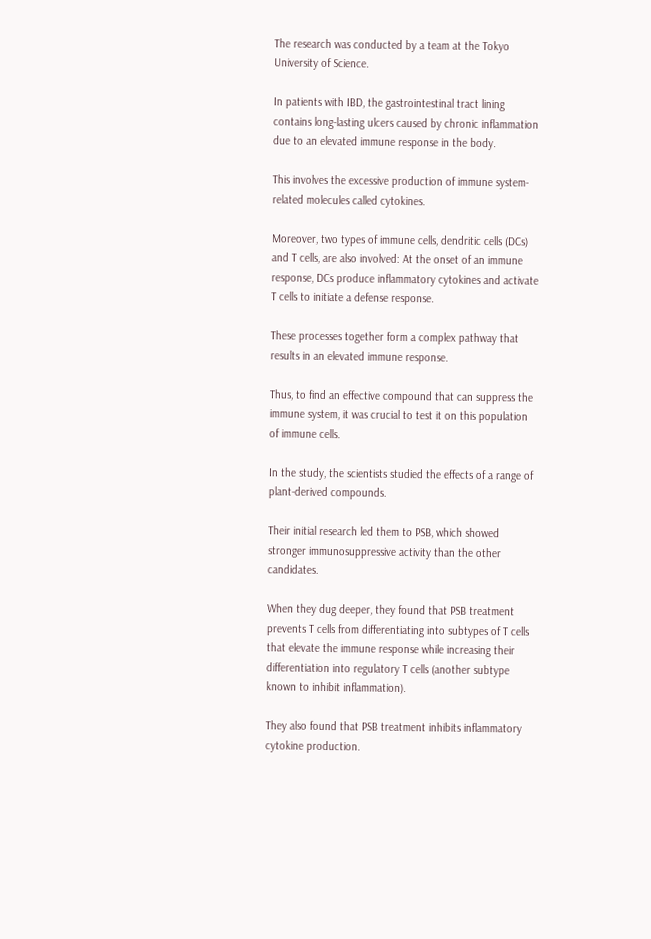The research was conducted by a team at the Tokyo University of Science.

In patients with IBD, the gastrointestinal tract lining contains long-lasting ulcers caused by chronic inflammation due to an elevated immune response in the body.

This involves the excessive production of immune system-related molecules called cytokines.

Moreover, two types of immune cells, dendritic cells (DCs) and T cells, are also involved: At the onset of an immune response, DCs produce inflammatory cytokines and activate T cells to initiate a defense response.

These processes together form a complex pathway that results in an elevated immune response.

Thus, to find an effective compound that can suppress the immune system, it was crucial to test it on this population of immune cells.

In the study, the scientists studied the effects of a range of plant-derived compounds.

Their initial research led them to PSB, which showed stronger immunosuppressive activity than the other candidates.

When they dug deeper, they found that PSB treatment prevents T cells from differentiating into subtypes of T cells that elevate the immune response while increasing their differentiation into regulatory T cells (another subtype known to inhibit inflammation).

They also found that PSB treatment inhibits inflammatory cytokine production.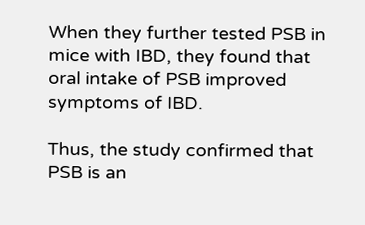When they further tested PSB in mice with IBD, they found that oral intake of PSB improved symptoms of IBD.

Thus, the study confirmed that PSB is an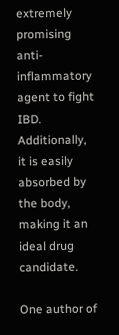extremely promising anti-inflammatory agent to fight IBD. Additionally, it is easily absorbed by the body, making it an ideal drug candidate.

One author of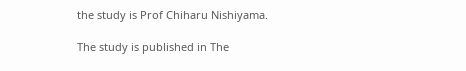the study is Prof Chiharu Nishiyama.

The study is published in The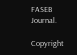FASEB Journal.

Copyright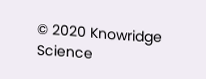© 2020 Knowridge Science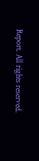Report. All rights reserved.